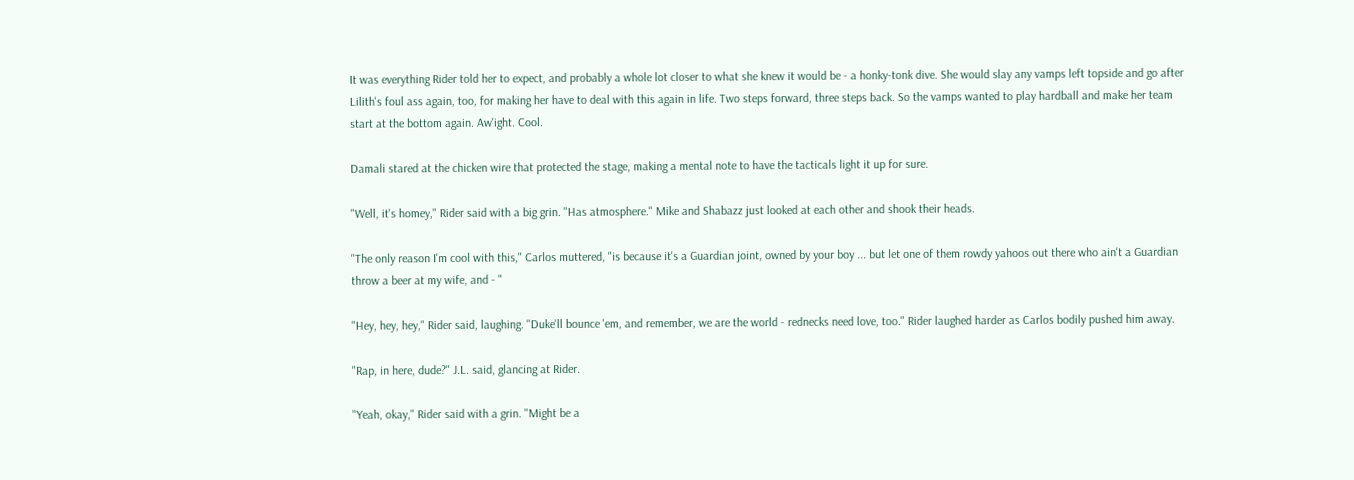It was everything Rider told her to expect, and probably a whole lot closer to what she knew it would be - a honky-tonk dive. She would slay any vamps left topside and go after Lilith's foul ass again, too, for making her have to deal with this again in life. Two steps forward, three steps back. So the vamps wanted to play hardball and make her team start at the bottom again. Aw'ight. Cool.

Damali stared at the chicken wire that protected the stage, making a mental note to have the tacticals light it up for sure.

"Well, it's homey," Rider said with a big grin. "Has atmosphere." Mike and Shabazz just looked at each other and shook their heads.

"The only reason I'm cool with this," Carlos muttered, "is because it's a Guardian joint, owned by your boy ... but let one of them rowdy yahoos out there who ain't a Guardian throw a beer at my wife, and - "

"Hey, hey, hey," Rider said, laughing. "Duke'll bounce 'em, and remember, we are the world - rednecks need love, too." Rider laughed harder as Carlos bodily pushed him away.

"Rap, in here, dude?" J.L. said, glancing at Rider.

"Yeah, okay," Rider said with a grin. "Might be a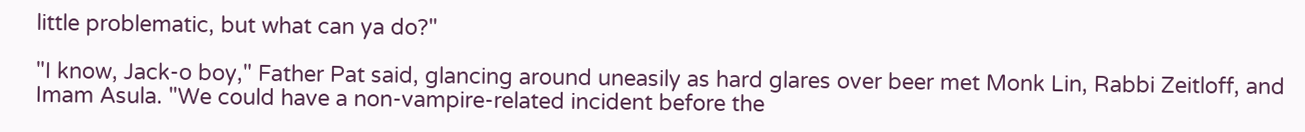little problematic, but what can ya do?"

"I know, Jack-o boy," Father Pat said, glancing around uneasily as hard glares over beer met Monk Lin, Rabbi Zeitloff, and Imam Asula. "We could have a non-vampire-related incident before the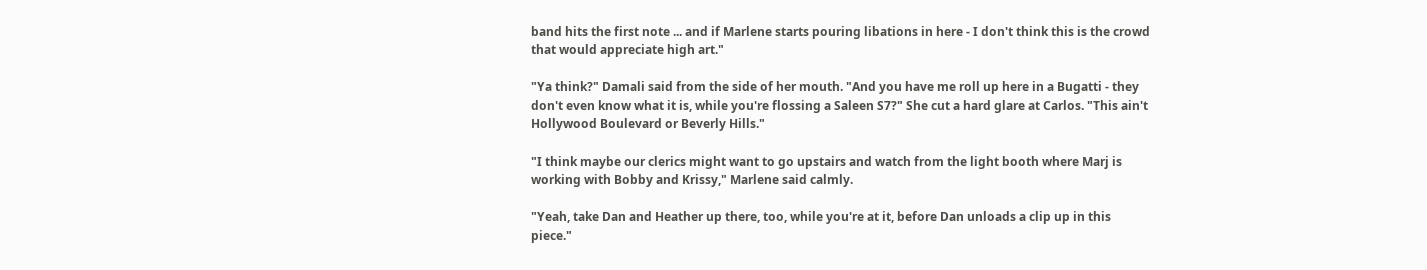band hits the first note ... and if Marlene starts pouring libations in here - I don't think this is the crowd that would appreciate high art."

"Ya think?" Damali said from the side of her mouth. "And you have me roll up here in a Bugatti - they don't even know what it is, while you're flossing a Saleen S7?" She cut a hard glare at Carlos. "This ain't Hollywood Boulevard or Beverly Hills."

"I think maybe our clerics might want to go upstairs and watch from the light booth where Marj is working with Bobby and Krissy," Marlene said calmly.

"Yeah, take Dan and Heather up there, too, while you're at it, before Dan unloads a clip up in this piece."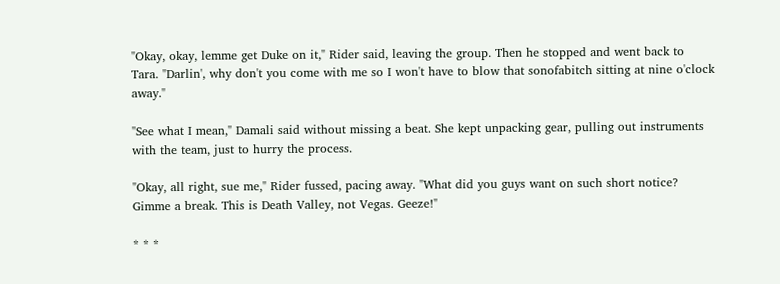"Okay, okay, lemme get Duke on it," Rider said, leaving the group. Then he stopped and went back to Tara. "Darlin', why don't you come with me so I won't have to blow that sonofabitch sitting at nine o'clock away."

"See what I mean," Damali said without missing a beat. She kept unpacking gear, pulling out instruments with the team, just to hurry the process.

"Okay, all right, sue me," Rider fussed, pacing away. "What did you guys want on such short notice? Gimme a break. This is Death Valley, not Vegas. Geeze!"

* * *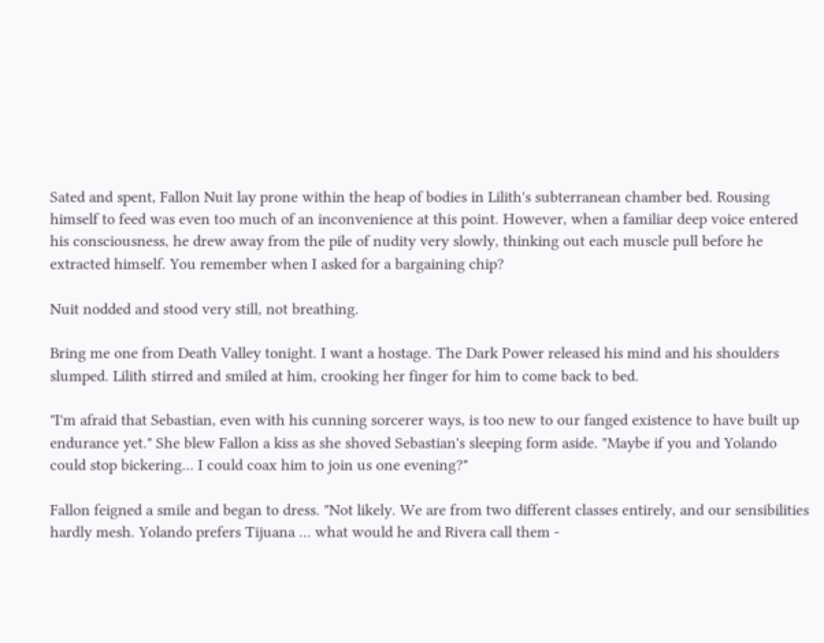Sated and spent, Fallon Nuit lay prone within the heap of bodies in Lilith's subterranean chamber bed. Rousing himself to feed was even too much of an inconvenience at this point. However, when a familiar deep voice entered his consciousness, he drew away from the pile of nudity very slowly, thinking out each muscle pull before he extracted himself. You remember when I asked for a bargaining chip?

Nuit nodded and stood very still, not breathing.

Bring me one from Death Valley tonight. I want a hostage. The Dark Power released his mind and his shoulders slumped. Lilith stirred and smiled at him, crooking her finger for him to come back to bed.

"I'm afraid that Sebastian, even with his cunning sorcerer ways, is too new to our fanged existence to have built up endurance yet." She blew Fallon a kiss as she shoved Sebastian's sleeping form aside. "Maybe if you and Yolando could stop bickering... I could coax him to join us one evening?"

Fallon feigned a smile and began to dress. "Not likely. We are from two different classes entirely, and our sensibilities hardly mesh. Yolando prefers Tijuana ... what would he and Rivera call them -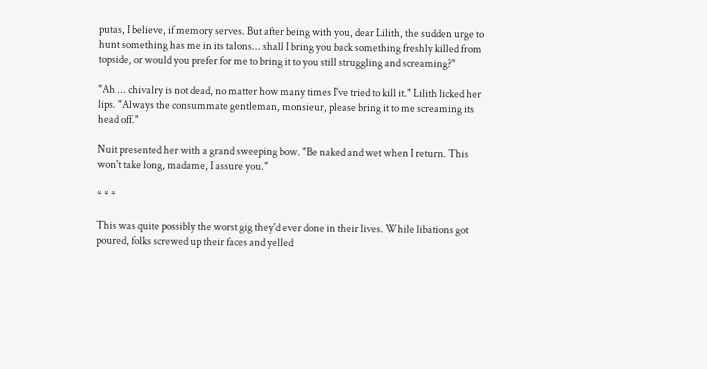putas, I believe, if memory serves. But after being with you, dear Lilith, the sudden urge to hunt something has me in its talons... shall I bring you back something freshly killed from topside, or would you prefer for me to bring it to you still struggling and screaming?"

"Ah ... chivalry is not dead, no matter how many times I've tried to kill it." Lilith licked her lips. "Always the consummate gentleman, monsieur, please bring it to me screaming its head off."

Nuit presented her with a grand sweeping bow. "Be naked and wet when I return. This won't take long, madame, I assure you."

* * *

This was quite possibly the worst gig they'd ever done in their lives. While libations got poured, folks screwed up their faces and yelled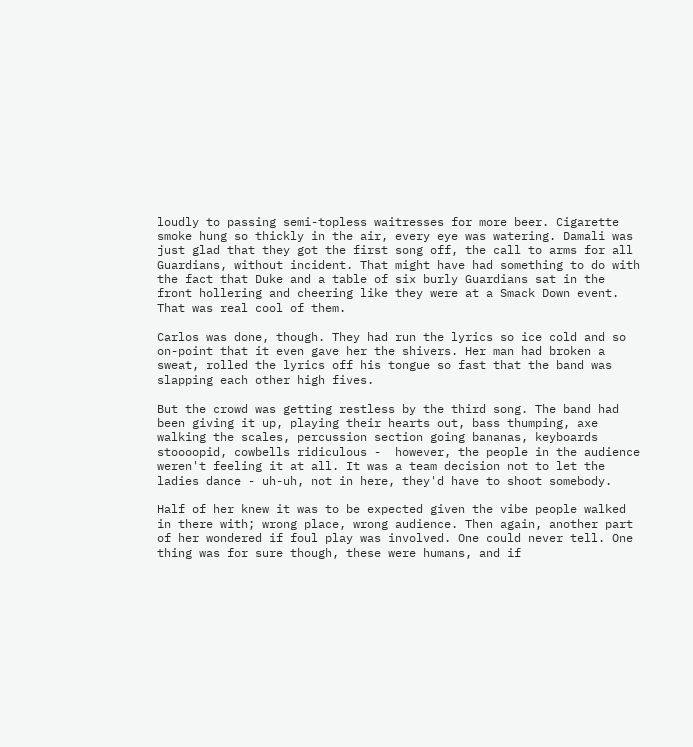loudly to passing semi-topless waitresses for more beer. Cigarette smoke hung so thickly in the air, every eye was watering. Damali was just glad that they got the first song off, the call to arms for all Guardians, without incident. That might have had something to do with the fact that Duke and a table of six burly Guardians sat in the front hollering and cheering like they were at a Smack Down event. That was real cool of them.

Carlos was done, though. They had run the lyrics so ice cold and so on-point that it even gave her the shivers. Her man had broken a sweat, rolled the lyrics off his tongue so fast that the band was slapping each other high fives.

But the crowd was getting restless by the third song. The band had been giving it up, playing their hearts out, bass thumping, axe walking the scales, percussion section going bananas, keyboards stoooopid, cowbells ridiculous -  however, the people in the audience weren't feeling it at all. It was a team decision not to let the ladies dance - uh-uh, not in here, they'd have to shoot somebody.

Half of her knew it was to be expected given the vibe people walked in there with; wrong place, wrong audience. Then again, another part of her wondered if foul play was involved. One could never tell. One thing was for sure though, these were humans, and if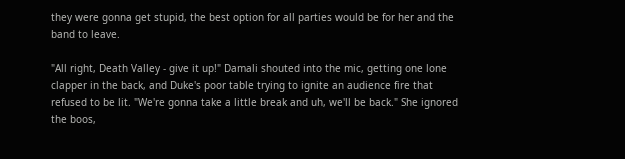they were gonna get stupid, the best option for all parties would be for her and the band to leave.

"All right, Death Valley - give it up!" Damali shouted into the mic, getting one lone clapper in the back, and Duke's poor table trying to ignite an audience fire that refused to be lit. "We're gonna take a little break and uh, we'll be back." She ignored the boos,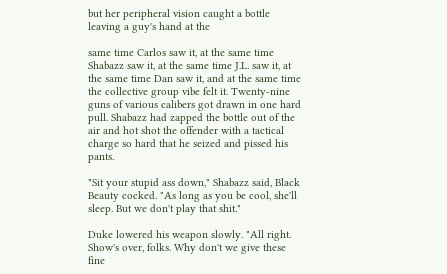but her peripheral vision caught a bottle leaving a guy's hand at the

same time Carlos saw it, at the same time Shabazz saw it, at the same time J.L. saw it, at the same time Dan saw it, and at the same time the collective group vibe felt it. Twenty-nine guns of various calibers got drawn in one hard pull. Shabazz had zapped the bottle out of the air and hot shot the offender with a tactical charge so hard that he seized and pissed his pants.

"Sit your stupid ass down," Shabazz said, Black Beauty cocked. "As long as you be cool, she'll sleep. But we don't play that shit."

Duke lowered his weapon slowly. "All right. Show's over, folks. Why don't we give these fine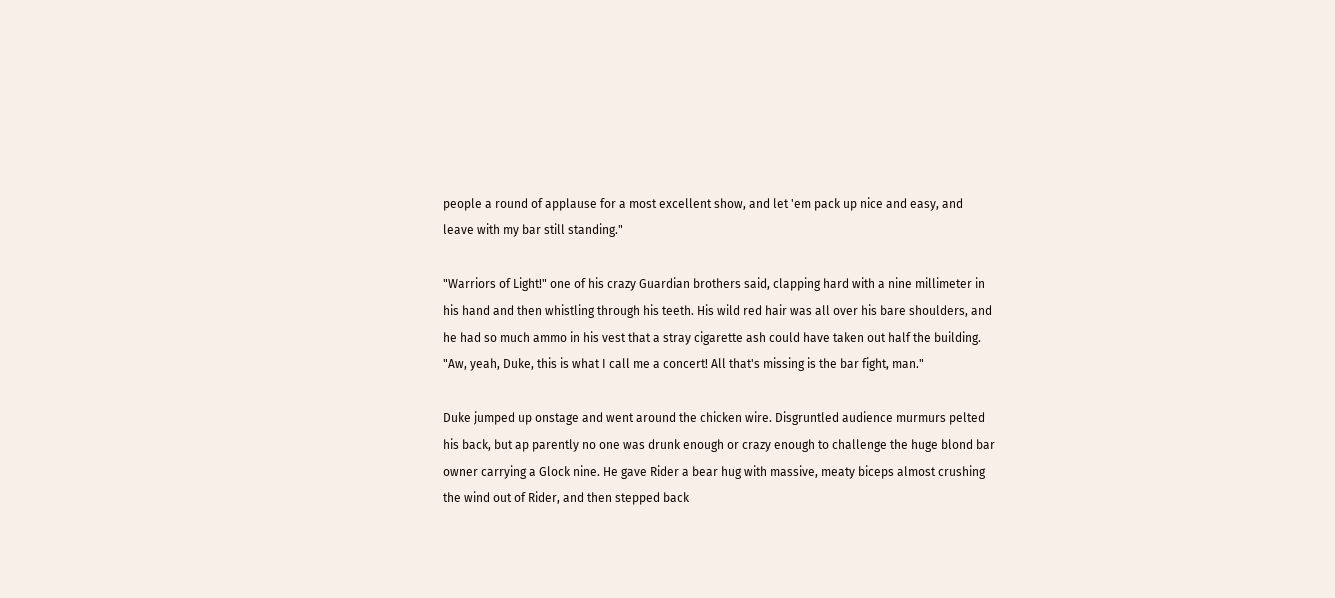people a round of applause for a most excellent show, and let 'em pack up nice and easy, and leave with my bar still standing."

"Warriors of Light!" one of his crazy Guardian brothers said, clapping hard with a nine millimeter in his hand and then whistling through his teeth. His wild red hair was all over his bare shoulders, and he had so much ammo in his vest that a stray cigarette ash could have taken out half the building. "Aw, yeah, Duke, this is what I call me a concert! All that's missing is the bar fight, man."

Duke jumped up onstage and went around the chicken wire. Disgruntled audience murmurs pelted his back, but ap parently no one was drunk enough or crazy enough to challenge the huge blond bar owner carrying a Glock nine. He gave Rider a bear hug with massive, meaty biceps almost crushing the wind out of Rider, and then stepped back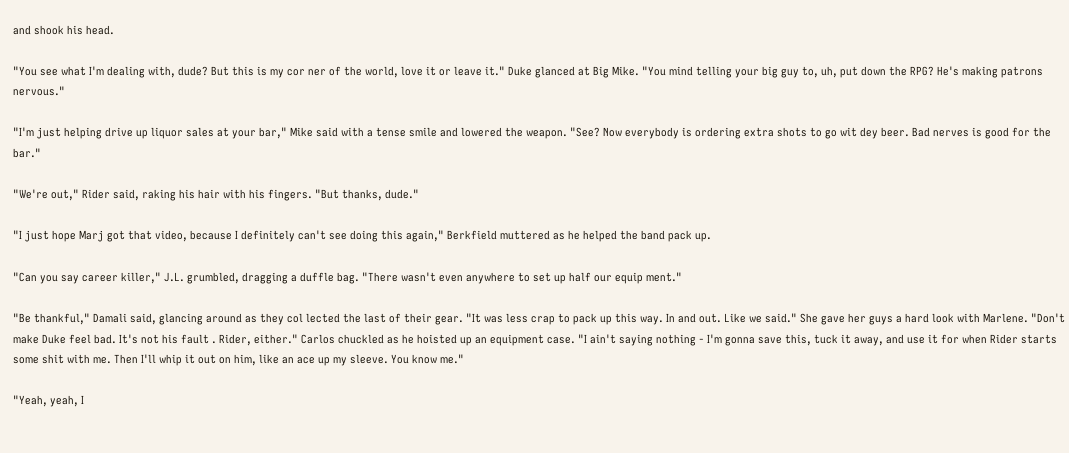and shook his head.

"You see what I'm dealing with, dude? But this is my cor ner of the world, love it or leave it." Duke glanced at Big Mike. "You mind telling your big guy to, uh, put down the RPG? He's making patrons nervous."

"I'm just helping drive up liquor sales at your bar," Mike said with a tense smile and lowered the weapon. "See? Now everybody is ordering extra shots to go wit dey beer. Bad nerves is good for the bar."

"We're out," Rider said, raking his hair with his fingers. "But thanks, dude."

"I just hope Marj got that video, because I definitely can't see doing this again," Berkfield muttered as he helped the band pack up.

"Can you say career killer," J.L. grumbled, dragging a duffle bag. "There wasn't even anywhere to set up half our equip ment."

"Be thankful," Damali said, glancing around as they col lected the last of their gear. "It was less crap to pack up this way. In and out. Like we said." She gave her guys a hard look with Marlene. "Don't make Duke feel bad. It's not his fault . Rider, either." Carlos chuckled as he hoisted up an equipment case. "I ain't saying nothing - I'm gonna save this, tuck it away, and use it for when Rider starts some shit with me. Then I'll whip it out on him, like an ace up my sleeve. You know me."

"Yeah, yeah, I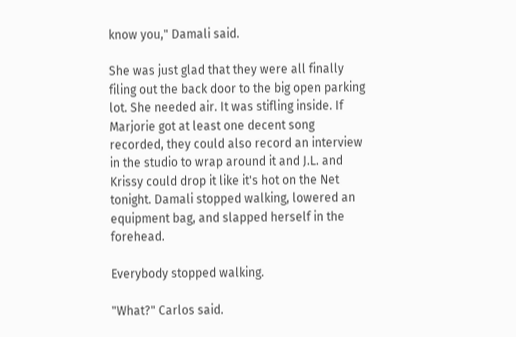know you," Damali said.

She was just glad that they were all finally filing out the back door to the big open parking lot. She needed air. It was stifling inside. If Marjorie got at least one decent song recorded, they could also record an interview in the studio to wrap around it and J.L. and Krissy could drop it like it's hot on the Net tonight. Damali stopped walking, lowered an equipment bag, and slapped herself in the forehead.

Everybody stopped walking.

"What?" Carlos said.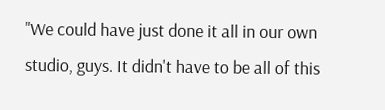"We could have just done it all in our own studio, guys. It didn't have to be all of this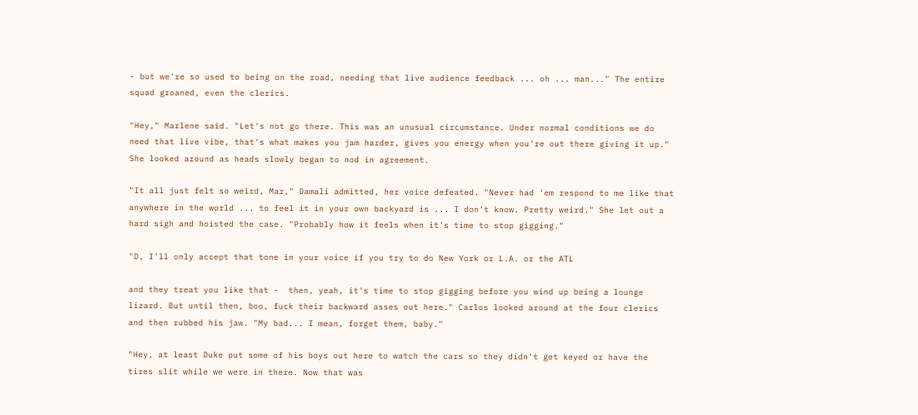- but we're so used to being on the road, needing that live audience feedback ... oh ... man..." The entire squad groaned, even the clerics.

"Hey," Marlene said. "Let's not go there. This was an unusual circumstance. Under normal conditions we do need that live vibe, that's what makes you jam harder, gives you energy when you're out there giving it up." She looked around as heads slowly began to nod in agreement.

"It all just felt so weird, Mar," Damali admitted, her voice defeated. "Never had 'em respond to me like that anywhere in the world ... to feel it in your own backyard is ... I don't know. Pretty weird." She let out a hard sigh and hoisted the case. "Probably how it feels when it's time to stop gigging."

"D, I'll only accept that tone in your voice if you try to do New York or L.A. or the ATL

and they treat you like that -  then, yeah, it's time to stop gigging before you wind up being a lounge lizard. But until then, boo, fuck their backward asses out here." Carlos looked around at the four clerics and then rubbed his jaw. "My bad... I mean, forget them, baby."

"Hey, at least Duke put some of his boys out here to watch the cars so they didn't get keyed or have the tires slit while we were in there. Now that was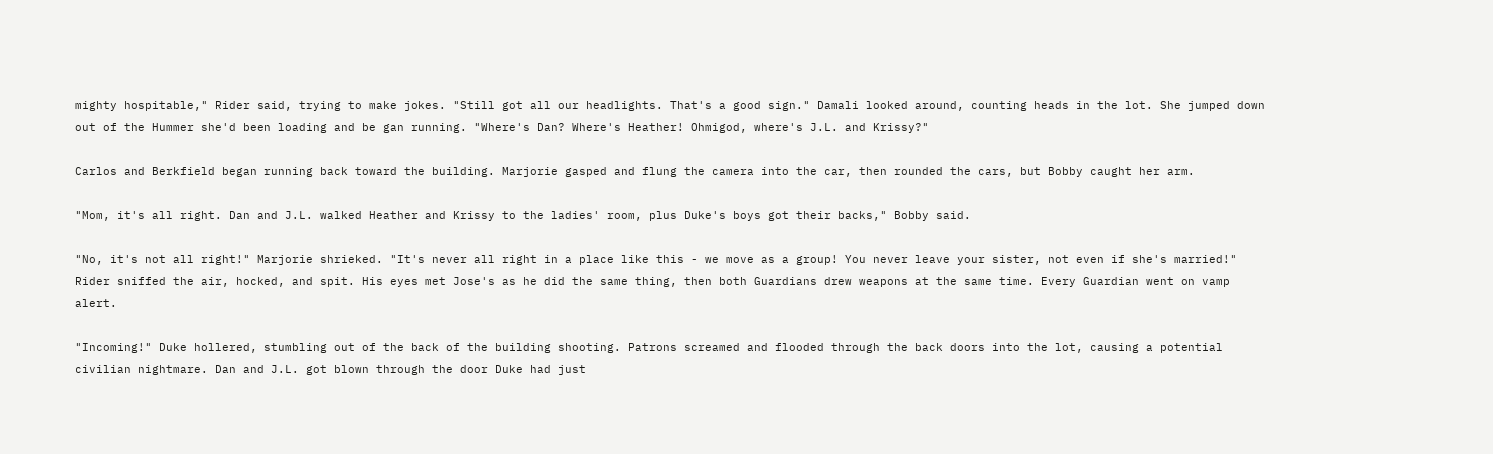mighty hospitable," Rider said, trying to make jokes. "Still got all our headlights. That's a good sign." Damali looked around, counting heads in the lot. She jumped down out of the Hummer she'd been loading and be gan running. "Where's Dan? Where's Heather! Ohmigod, where's J.L. and Krissy?"

Carlos and Berkfield began running back toward the building. Marjorie gasped and flung the camera into the car, then rounded the cars, but Bobby caught her arm.

"Mom, it's all right. Dan and J.L. walked Heather and Krissy to the ladies' room, plus Duke's boys got their backs," Bobby said.

"No, it's not all right!" Marjorie shrieked. "It's never all right in a place like this - we move as a group! You never leave your sister, not even if she's married!" Rider sniffed the air, hocked, and spit. His eyes met Jose's as he did the same thing, then both Guardians drew weapons at the same time. Every Guardian went on vamp alert.

"Incoming!" Duke hollered, stumbling out of the back of the building shooting. Patrons screamed and flooded through the back doors into the lot, causing a potential civilian nightmare. Dan and J.L. got blown through the door Duke had just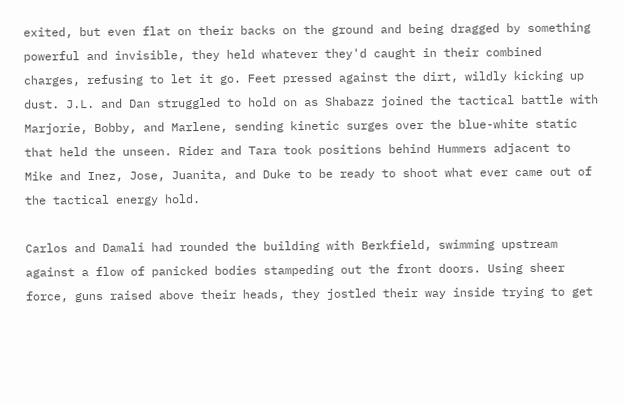exited, but even flat on their backs on the ground and being dragged by something powerful and invisible, they held whatever they'd caught in their combined charges, refusing to let it go. Feet pressed against the dirt, wildly kicking up dust. J.L. and Dan struggled to hold on as Shabazz joined the tactical battle with Marjorie, Bobby, and Marlene, sending kinetic surges over the blue-white static that held the unseen. Rider and Tara took positions behind Hummers adjacent to Mike and Inez, Jose, Juanita, and Duke to be ready to shoot what ever came out of the tactical energy hold.

Carlos and Damali had rounded the building with Berkfield, swimming upstream against a flow of panicked bodies stampeding out the front doors. Using sheer force, guns raised above their heads, they jostled their way inside trying to get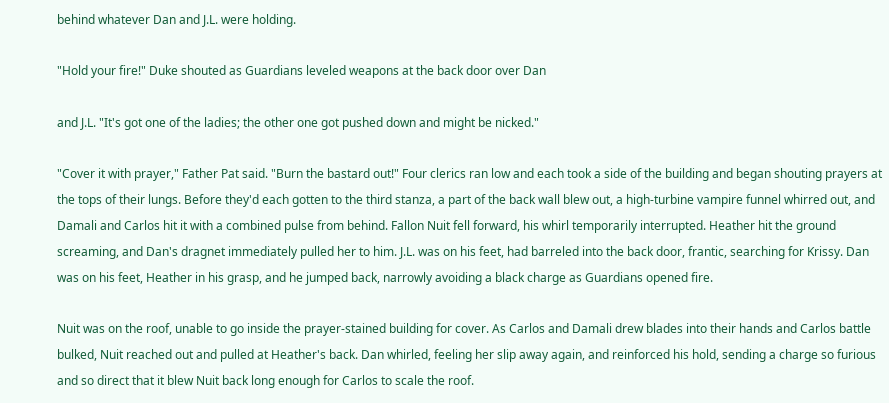behind whatever Dan and J.L. were holding.

"Hold your fire!" Duke shouted as Guardians leveled weapons at the back door over Dan

and J.L. "It's got one of the ladies; the other one got pushed down and might be nicked."

"Cover it with prayer," Father Pat said. "Burn the bastard out!" Four clerics ran low and each took a side of the building and began shouting prayers at the tops of their lungs. Before they'd each gotten to the third stanza, a part of the back wall blew out, a high-turbine vampire funnel whirred out, and Damali and Carlos hit it with a combined pulse from behind. Fallon Nuit fell forward, his whirl temporarily interrupted. Heather hit the ground screaming, and Dan's dragnet immediately pulled her to him. J.L. was on his feet, had barreled into the back door, frantic, searching for Krissy. Dan was on his feet, Heather in his grasp, and he jumped back, narrowly avoiding a black charge as Guardians opened fire.

Nuit was on the roof, unable to go inside the prayer-stained building for cover. As Carlos and Damali drew blades into their hands and Carlos battle bulked, Nuit reached out and pulled at Heather's back. Dan whirled, feeling her slip away again, and reinforced his hold, sending a charge so furious and so direct that it blew Nuit back long enough for Carlos to scale the roof.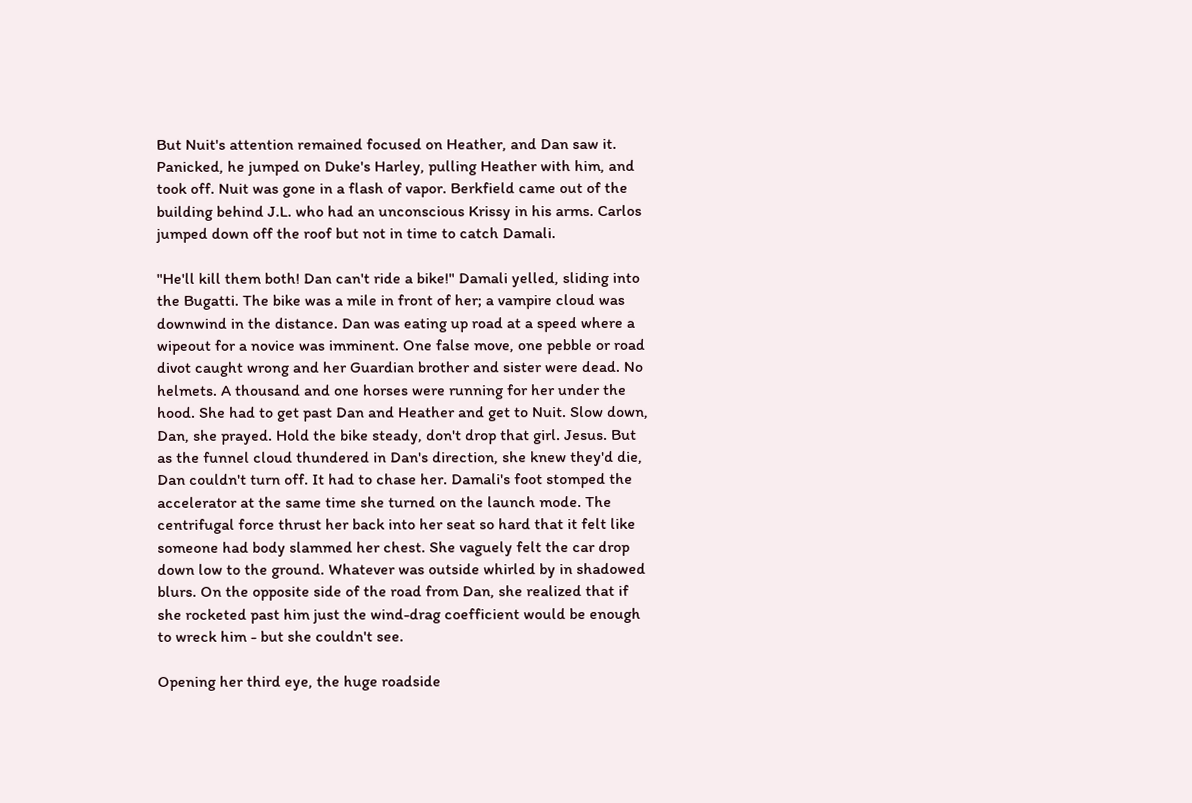But Nuit's attention remained focused on Heather, and Dan saw it. Panicked, he jumped on Duke's Harley, pulling Heather with him, and took off. Nuit was gone in a flash of vapor. Berkfield came out of the building behind J.L. who had an unconscious Krissy in his arms. Carlos jumped down off the roof but not in time to catch Damali.

"He'll kill them both! Dan can't ride a bike!" Damali yelled, sliding into the Bugatti. The bike was a mile in front of her; a vampire cloud was downwind in the distance. Dan was eating up road at a speed where a wipeout for a novice was imminent. One false move, one pebble or road divot caught wrong and her Guardian brother and sister were dead. No helmets. A thousand and one horses were running for her under the hood. She had to get past Dan and Heather and get to Nuit. Slow down, Dan, she prayed. Hold the bike steady, don't drop that girl. Jesus. But as the funnel cloud thundered in Dan's direction, she knew they'd die, Dan couldn't turn off. It had to chase her. Damali's foot stomped the accelerator at the same time she turned on the launch mode. The centrifugal force thrust her back into her seat so hard that it felt like someone had body slammed her chest. She vaguely felt the car drop down low to the ground. Whatever was outside whirled by in shadowed blurs. On the opposite side of the road from Dan, she realized that if she rocketed past him just the wind-drag coefficient would be enough to wreck him - but she couldn't see.

Opening her third eye, the huge roadside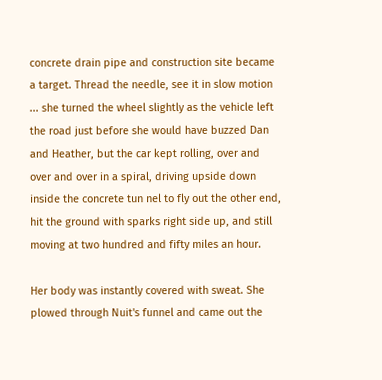concrete drain pipe and construction site became a target. Thread the needle, see it in slow motion ... she turned the wheel slightly as the vehicle left the road just before she would have buzzed Dan and Heather, but the car kept rolling, over and over and over in a spiral, driving upside down inside the concrete tun nel to fly out the other end, hit the ground with sparks right side up, and still moving at two hundred and fifty miles an hour.

Her body was instantly covered with sweat. She plowed through Nuit's funnel and came out the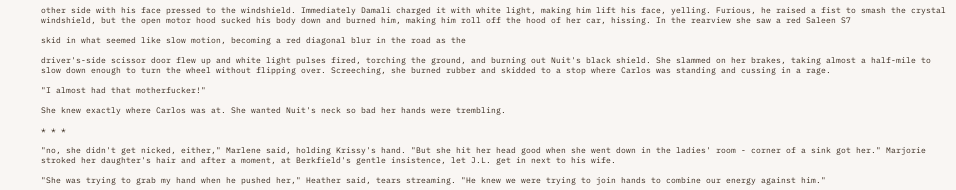other side with his face pressed to the windshield. Immediately Damali charged it with white light, making him lift his face, yelling. Furious, he raised a fist to smash the crystal windshield, but the open motor hood sucked his body down and burned him, making him roll off the hood of her car, hissing. In the rearview she saw a red Saleen S7

skid in what seemed like slow motion, becoming a red diagonal blur in the road as the

driver's-side scissor door flew up and white light pulses fired, torching the ground, and burning out Nuit's black shield. She slammed on her brakes, taking almost a half-mile to slow down enough to turn the wheel without flipping over. Screeching, she burned rubber and skidded to a stop where Carlos was standing and cussing in a rage.

"I almost had that motherfucker!"

She knew exactly where Carlos was at. She wanted Nuit's neck so bad her hands were trembling.

* * *

"no, she didn't get nicked, either," Marlene said, holding Krissy's hand. "But she hit her head good when she went down in the ladies' room - corner of a sink got her." Marjorie stroked her daughter's hair and after a moment, at Berkfield's gentle insistence, let J.L. get in next to his wife.

"She was trying to grab my hand when he pushed her," Heather said, tears streaming. "He knew we were trying to join hands to combine our energy against him."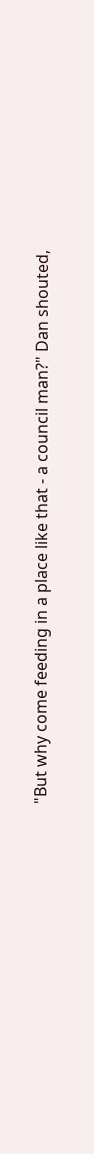"But why come feeding in a place like that - a council man?" Dan shouted,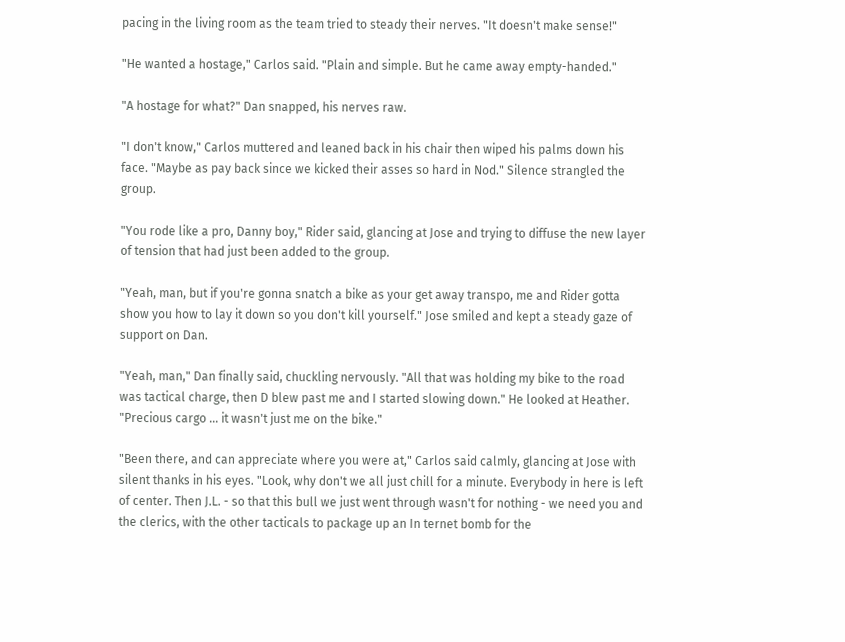pacing in the living room as the team tried to steady their nerves. "It doesn't make sense!"

"He wanted a hostage," Carlos said. "Plain and simple. But he came away empty-handed."

"A hostage for what?" Dan snapped, his nerves raw.

"I don't know," Carlos muttered and leaned back in his chair then wiped his palms down his face. "Maybe as pay back since we kicked their asses so hard in Nod." Silence strangled the group.

"You rode like a pro, Danny boy," Rider said, glancing at Jose and trying to diffuse the new layer of tension that had just been added to the group.

"Yeah, man, but if you're gonna snatch a bike as your get away transpo, me and Rider gotta show you how to lay it down so you don't kill yourself." Jose smiled and kept a steady gaze of support on Dan.

"Yeah, man," Dan finally said, chuckling nervously. "All that was holding my bike to the road was tactical charge, then D blew past me and I started slowing down." He looked at Heather. "Precious cargo ... it wasn't just me on the bike."

"Been there, and can appreciate where you were at," Carlos said calmly, glancing at Jose with silent thanks in his eyes. "Look, why don't we all just chill for a minute. Everybody in here is left of center. Then J.L. - so that this bull we just went through wasn't for nothing - we need you and the clerics, with the other tacticals to package up an In ternet bomb for the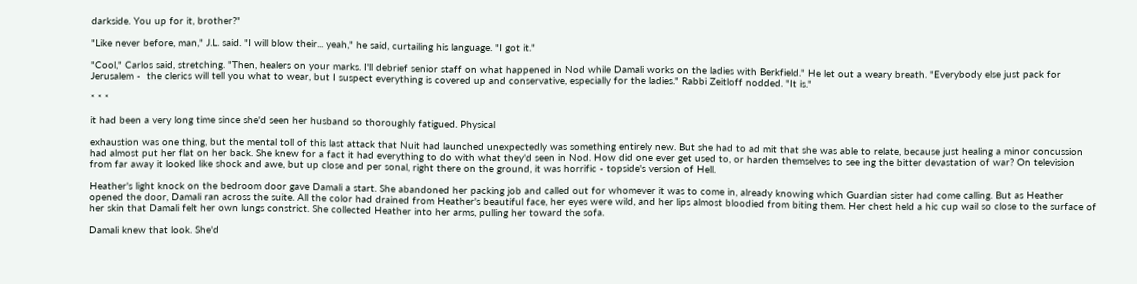darkside. You up for it, brother?"

"Like never before, man," J.L. said. "I will blow their... yeah," he said, curtailing his language. "I got it."

"Cool," Carlos said, stretching. "Then, healers on your marks. I'll debrief senior staff on what happened in Nod while Damali works on the ladies with Berkfield." He let out a weary breath. "Everybody else just pack for Jerusalem -  the clerics will tell you what to wear, but I suspect everything is covered up and conservative, especially for the ladies." Rabbi Zeitloff nodded. "It is."

* * *

it had been a very long time since she'd seen her husband so thoroughly fatigued. Physical

exhaustion was one thing, but the mental toll of this last attack that Nuit had launched unexpectedly was something entirely new. But she had to ad mit that she was able to relate, because just healing a minor concussion had almost put her flat on her back. She knew for a fact it had everything to do with what they'd seen in Nod. How did one ever get used to, or harden themselves to see ing the bitter devastation of war? On television from far away it looked like shock and awe, but up close and per sonal, right there on the ground, it was horrific - topside's version of Hell.

Heather's light knock on the bedroom door gave Damali a start. She abandoned her packing job and called out for whomever it was to come in, already knowing which Guardian sister had come calling. But as Heather opened the door, Damali ran across the suite. All the color had drained from Heather's beautiful face, her eyes were wild, and her lips almost bloodied from biting them. Her chest held a hic cup wail so close to the surface of her skin that Damali felt her own lungs constrict. She collected Heather into her arms, pulling her toward the sofa.

Damali knew that look. She'd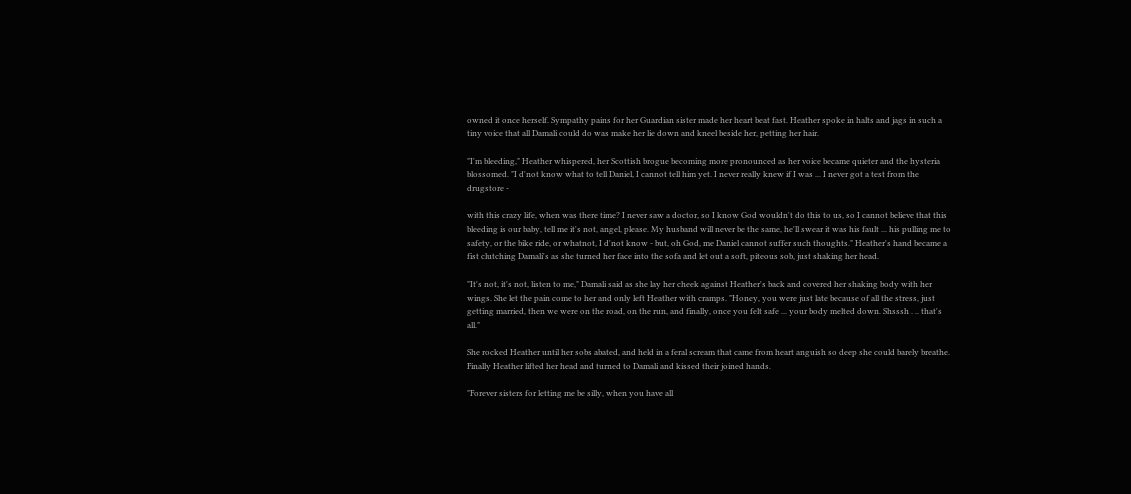owned it once herself. Sympathy pains for her Guardian sister made her heart beat fast. Heather spoke in halts and jags in such a tiny voice that all Damali could do was make her lie down and kneel beside her, petting her hair.

"I'm bleeding," Heather whispered, her Scottish brogue becoming more pronounced as her voice became quieter and the hysteria blossomed. "I d'not know what to tell Daniel, I cannot tell him yet. I never really knew if I was ... I never got a test from the drugstore -

with this crazy life, when was there time? I never saw a doctor, so I know God wouldn't do this to us, so I cannot believe that this bleeding is our baby, tell me it's not, angel, please. My husband will never be the same, he'll swear it was his fault ... his pulling me to safety, or the bike ride, or whatnot, I d'not know - but, oh God, me Daniel cannot suffer such thoughts." Heather's hand became a fist clutching Damali's as she turned her face into the sofa and let out a soft, piteous sob, just shaking her head.

"It's not, it's not, listen to me," Damali said as she lay her cheek against Heather's back and covered her shaking body with her wings. She let the pain come to her and only left Heather with cramps. "Honey, you were just late because of all the stress, just getting married, then we were on the road, on the run, and finally, once you felt safe ... your body melted down. Shsssh . .. that's all."

She rocked Heather until her sobs abated, and held in a feral scream that came from heart anguish so deep she could barely breathe. Finally Heather lifted her head and turned to Damali and kissed their joined hands.

"Forever sisters for letting me be silly, when you have all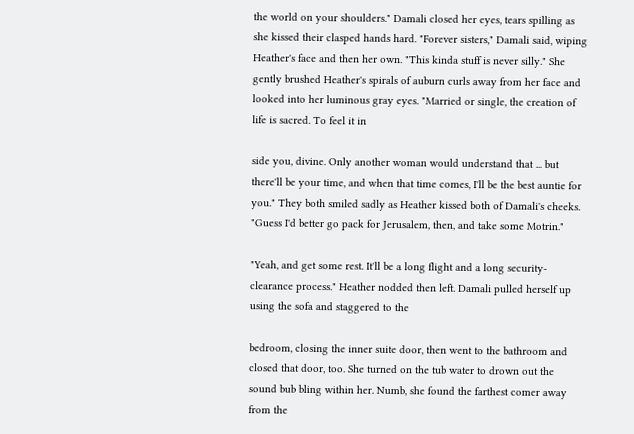the world on your shoulders." Damali closed her eyes, tears spilling as she kissed their clasped hands hard. "Forever sisters," Damali said, wiping Heather's face and then her own. "This kinda stuff is never silly." She gently brushed Heather's spirals of auburn curls away from her face and looked into her luminous gray eyes. "Married or single, the creation of life is sacred. To feel it in

side you, divine. Only another woman would understand that ... but there'll be your time, and when that time comes, I'll be the best auntie for you." They both smiled sadly as Heather kissed both of Damali's cheeks. "Guess I'd better go pack for Jerusalem, then, and take some Motrin."

"Yeah, and get some rest. It'll be a long flight and a long security-clearance process." Heather nodded then left. Damali pulled herself up using the sofa and staggered to the

bedroom, closing the inner suite door, then went to the bathroom and closed that door, too. She turned on the tub water to drown out the sound bub bling within her. Numb, she found the farthest comer away from the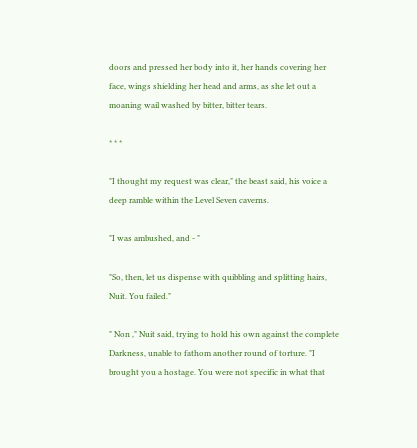doors and pressed her body into it, her hands covering her face, wings shielding her head and arms, as she let out a moaning wail washed by bitter, bitter tears.

* * *

"I thought my request was clear," the beast said, his voice a deep ramble within the Level Seven caverns.

"I was ambushed, and - "

"So, then, let us dispense with quibbling and splitting hairs, Nuit. You failed."

" Non ," Nuit said, trying to hold his own against the complete Darkness, unable to fathom another round of torture. "I brought you a hostage. You were not specific in what that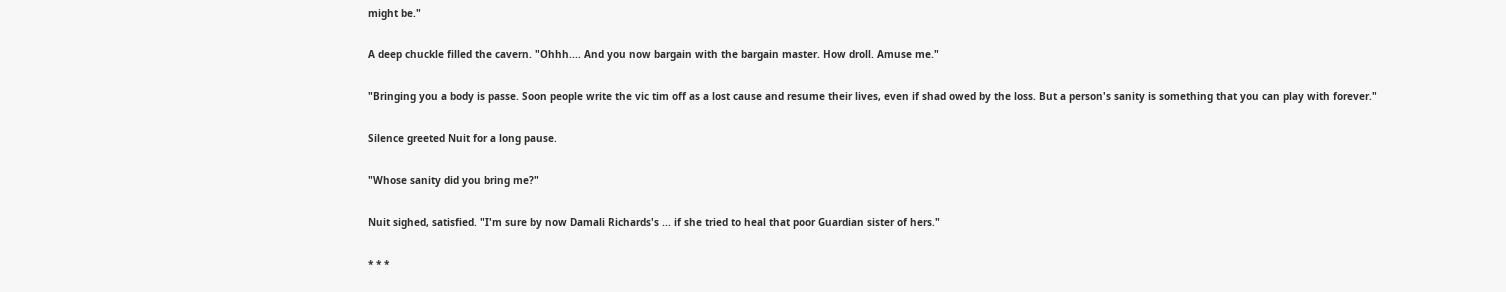might be."

A deep chuckle filled the cavern. "Ohhh.... And you now bargain with the bargain master. How droll. Amuse me."

"Bringing you a body is passe. Soon people write the vic tim off as a lost cause and resume their lives, even if shad owed by the loss. But a person's sanity is something that you can play with forever."

Silence greeted Nuit for a long pause.

"Whose sanity did you bring me?"

Nuit sighed, satisfied. "I'm sure by now Damali Richards's ... if she tried to heal that poor Guardian sister of hers."

* * *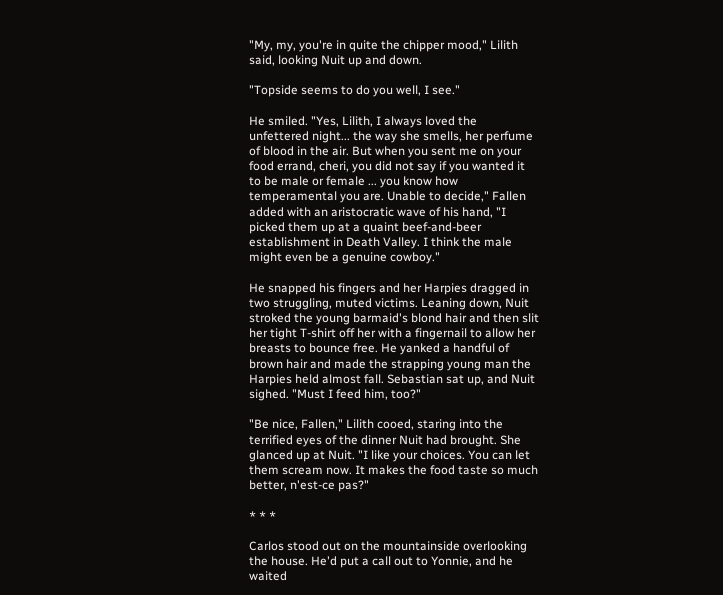"My, my, you're in quite the chipper mood," Lilith said, looking Nuit up and down.

"Topside seems to do you well, I see."

He smiled. "Yes, Lilith, I always loved the unfettered night... the way she smells, her perfume of blood in the air. But when you sent me on your food errand, cheri, you did not say if you wanted it to be male or female ... you know how temperamental you are. Unable to decide," Fallen added with an aristocratic wave of his hand, "I picked them up at a quaint beef-and-beer establishment in Death Valley. I think the male might even be a genuine cowboy."

He snapped his fingers and her Harpies dragged in two struggling, muted victims. Leaning down, Nuit stroked the young barmaid's blond hair and then slit her tight T-shirt off her with a fingernail to allow her breasts to bounce free. He yanked a handful of brown hair and made the strapping young man the Harpies held almost fall. Sebastian sat up, and Nuit sighed. "Must I feed him, too?"

"Be nice, Fallen," Lilith cooed, staring into the terrified eyes of the dinner Nuit had brought. She glanced up at Nuit. "I like your choices. You can let them scream now. It makes the food taste so much better, n'est-ce pas?"

* * *

Carlos stood out on the mountainside overlooking the house. He'd put a call out to Yonnie, and he waited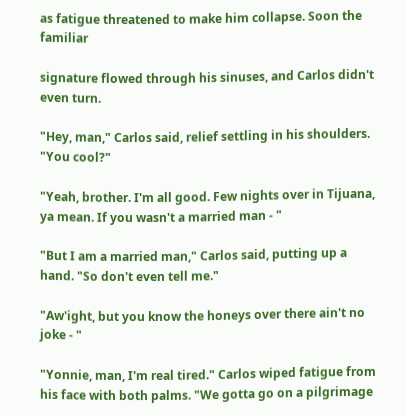as fatigue threatened to make him collapse. Soon the familiar

signature flowed through his sinuses, and Carlos didn't even turn.

"Hey, man," Carlos said, relief settling in his shoulders. "You cool?"

"Yeah, brother. I'm all good. Few nights over in Tijuana, ya mean. If you wasn't a married man - "

"But I am a married man," Carlos said, putting up a hand. "So don't even tell me."

"Aw'ight, but you know the honeys over there ain't no joke - "

"Yonnie, man, I'm real tired." Carlos wiped fatigue from his face with both palms. "We gotta go on a pilgrimage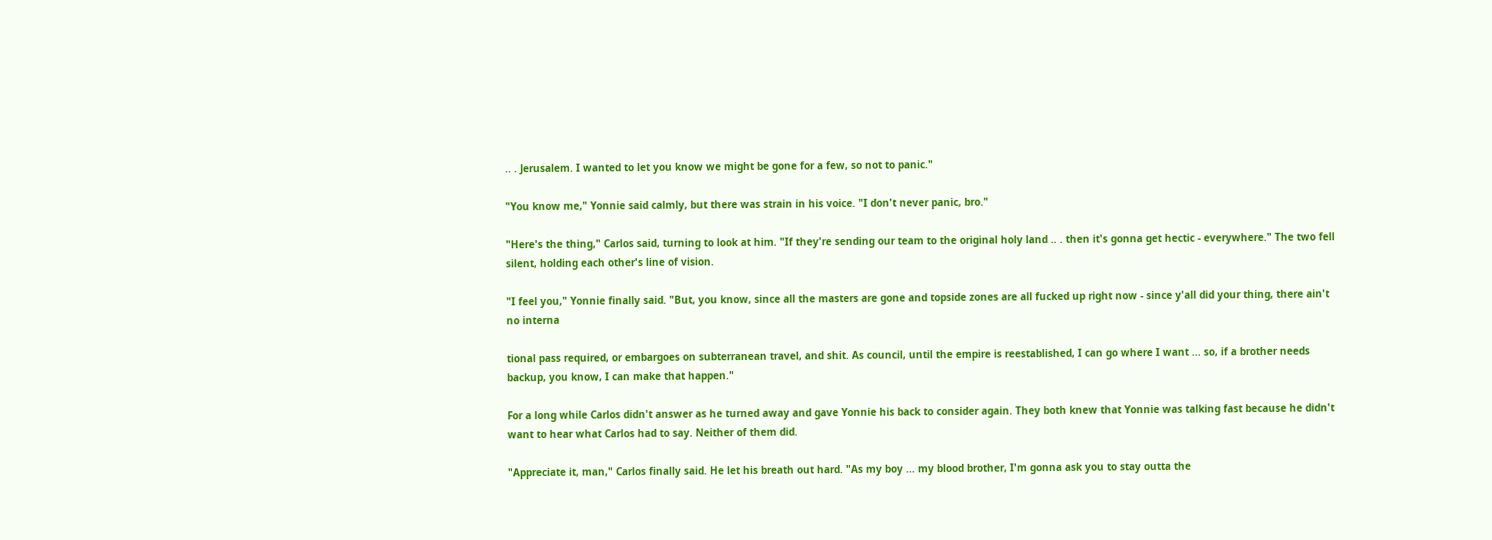.. . Jerusalem. I wanted to let you know we might be gone for a few, so not to panic."

"You know me," Yonnie said calmly, but there was strain in his voice. "I don't never panic, bro."

"Here's the thing," Carlos said, turning to look at him. "If they're sending our team to the original holy land .. . then it's gonna get hectic - everywhere." The two fell silent, holding each other's line of vision.

"I feel you," Yonnie finally said. "But, you know, since all the masters are gone and topside zones are all fucked up right now - since y'all did your thing, there ain't no interna

tional pass required, or embargoes on subterranean travel, and shit. As council, until the empire is reestablished, I can go where I want ... so, if a brother needs backup, you know, I can make that happen."

For a long while Carlos didn't answer as he turned away and gave Yonnie his back to consider again. They both knew that Yonnie was talking fast because he didn't want to hear what Carlos had to say. Neither of them did.

"Appreciate it, man," Carlos finally said. He let his breath out hard. "As my boy ... my blood brother, I'm gonna ask you to stay outta the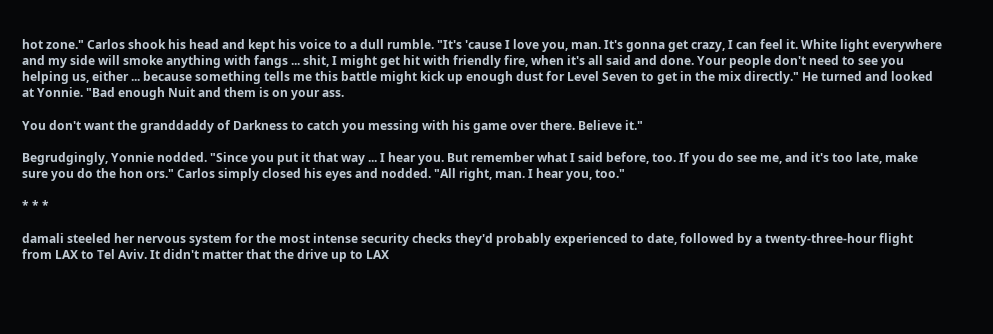hot zone." Carlos shook his head and kept his voice to a dull rumble. "It's 'cause I love you, man. It's gonna get crazy, I can feel it. White light everywhere and my side will smoke anything with fangs ... shit, I might get hit with friendly fire, when it's all said and done. Your people don't need to see you helping us, either ... because something tells me this battle might kick up enough dust for Level Seven to get in the mix directly." He turned and looked at Yonnie. "Bad enough Nuit and them is on your ass.

You don't want the granddaddy of Darkness to catch you messing with his game over there. Believe it."

Begrudgingly, Yonnie nodded. "Since you put it that way ... I hear you. But remember what I said before, too. If you do see me, and it's too late, make sure you do the hon ors." Carlos simply closed his eyes and nodded. "All right, man. I hear you, too."

* * *

damali steeled her nervous system for the most intense security checks they'd probably experienced to date, followed by a twenty-three-hour flight from LAX to Tel Aviv. It didn't matter that the drive up to LAX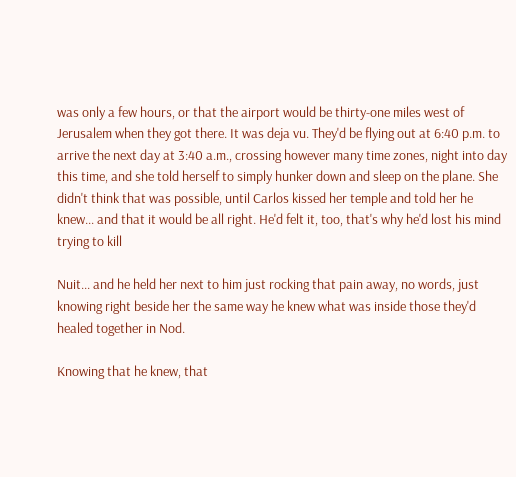was only a few hours, or that the airport would be thirty-one miles west of Jerusalem when they got there. It was deja vu. They'd be flying out at 6:40 p.m. to arrive the next day at 3:40 a.m., crossing however many time zones, night into day this time, and she told herself to simply hunker down and sleep on the plane. She didn't think that was possible, until Carlos kissed her temple and told her he knew... and that it would be all right. He'd felt it, too, that's why he'd lost his mind trying to kill

Nuit... and he held her next to him just rocking that pain away, no words, just knowing right beside her the same way he knew what was inside those they'd healed together in Nod.

Knowing that he knew, that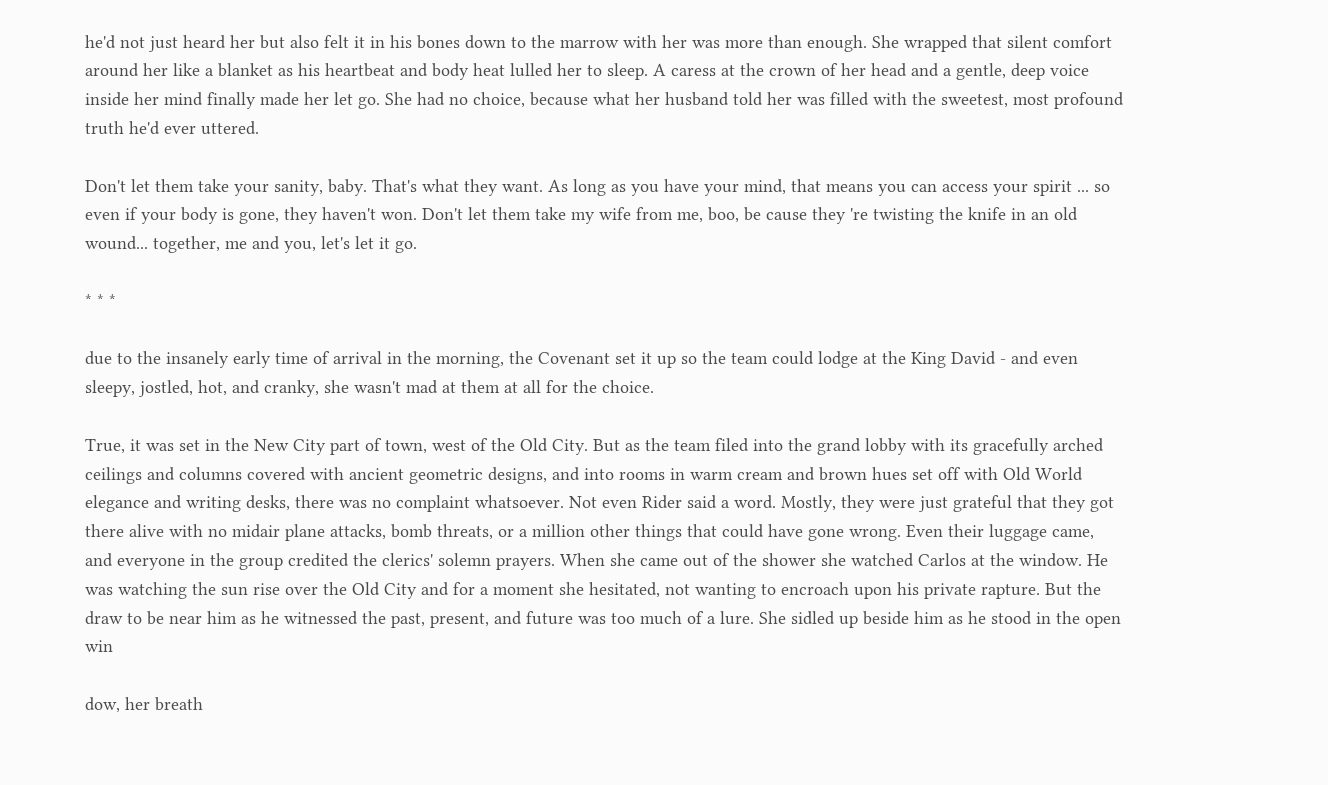he'd not just heard her but also felt it in his bones down to the marrow with her was more than enough. She wrapped that silent comfort around her like a blanket as his heartbeat and body heat lulled her to sleep. A caress at the crown of her head and a gentle, deep voice inside her mind finally made her let go. She had no choice, because what her husband told her was filled with the sweetest, most profound truth he'd ever uttered.

Don't let them take your sanity, baby. That's what they want. As long as you have your mind, that means you can access your spirit ... so even if your body is gone, they haven't won. Don't let them take my wife from me, boo, be cause they 're twisting the knife in an old wound... together, me and you, let's let it go.

* * *

due to the insanely early time of arrival in the morning, the Covenant set it up so the team could lodge at the King David - and even sleepy, jostled, hot, and cranky, she wasn't mad at them at all for the choice.

True, it was set in the New City part of town, west of the Old City. But as the team filed into the grand lobby with its gracefully arched ceilings and columns covered with ancient geometric designs, and into rooms in warm cream and brown hues set off with Old World elegance and writing desks, there was no complaint whatsoever. Not even Rider said a word. Mostly, they were just grateful that they got there alive with no midair plane attacks, bomb threats, or a million other things that could have gone wrong. Even their luggage came, and everyone in the group credited the clerics' solemn prayers. When she came out of the shower she watched Carlos at the window. He was watching the sun rise over the Old City and for a moment she hesitated, not wanting to encroach upon his private rapture. But the draw to be near him as he witnessed the past, present, and future was too much of a lure. She sidled up beside him as he stood in the open win

dow, her breath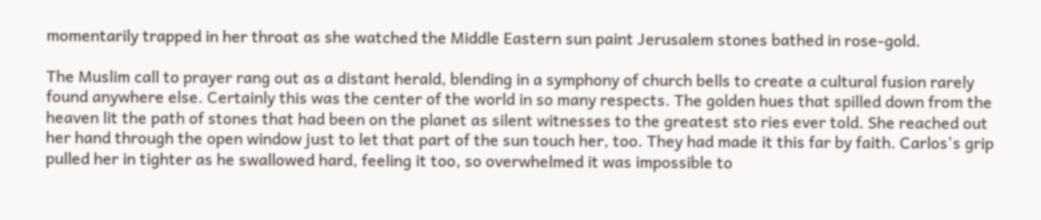momentarily trapped in her throat as she watched the Middle Eastern sun paint Jerusalem stones bathed in rose-gold.

The Muslim call to prayer rang out as a distant herald, blending in a symphony of church bells to create a cultural fusion rarely found anywhere else. Certainly this was the center of the world in so many respects. The golden hues that spilled down from the heaven lit the path of stones that had been on the planet as silent witnesses to the greatest sto ries ever told. She reached out her hand through the open window just to let that part of the sun touch her, too. They had made it this far by faith. Carlos's grip pulled her in tighter as he swallowed hard, feeling it too, so overwhelmed it was impossible to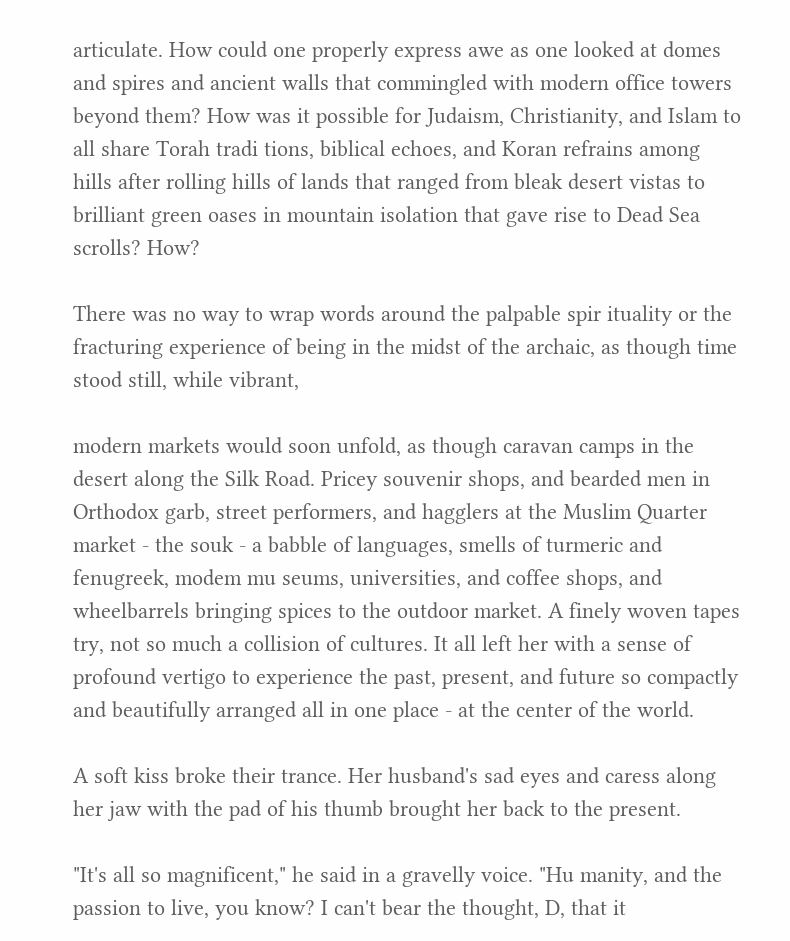articulate. How could one properly express awe as one looked at domes and spires and ancient walls that commingled with modern office towers beyond them? How was it possible for Judaism, Christianity, and Islam to all share Torah tradi tions, biblical echoes, and Koran refrains among hills after rolling hills of lands that ranged from bleak desert vistas to brilliant green oases in mountain isolation that gave rise to Dead Sea scrolls? How?

There was no way to wrap words around the palpable spir ituality or the fracturing experience of being in the midst of the archaic, as though time stood still, while vibrant,

modern markets would soon unfold, as though caravan camps in the desert along the Silk Road. Pricey souvenir shops, and bearded men in Orthodox garb, street performers, and hagglers at the Muslim Quarter market - the souk - a babble of languages, smells of turmeric and fenugreek, modem mu seums, universities, and coffee shops, and wheelbarrels bringing spices to the outdoor market. A finely woven tapes try, not so much a collision of cultures. It all left her with a sense of profound vertigo to experience the past, present, and future so compactly and beautifully arranged all in one place - at the center of the world.

A soft kiss broke their trance. Her husband's sad eyes and caress along her jaw with the pad of his thumb brought her back to the present.

"It's all so magnificent," he said in a gravelly voice. "Hu manity, and the passion to live, you know? I can't bear the thought, D, that it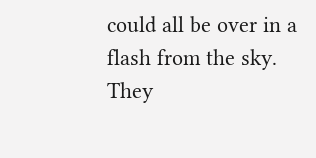could all be over in a flash from the sky. They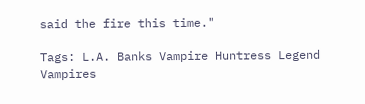said the fire this time."

Tags: L.A. Banks Vampire Huntress Legend Vampires